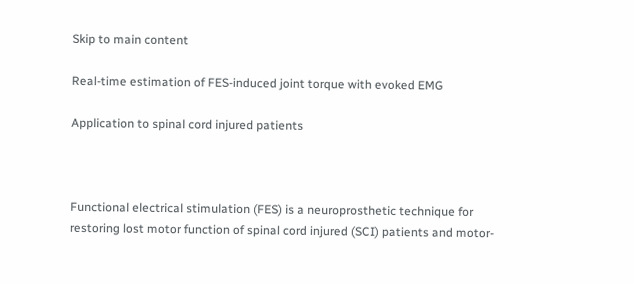Skip to main content

Real-time estimation of FES-induced joint torque with evoked EMG

Application to spinal cord injured patients



Functional electrical stimulation (FES) is a neuroprosthetic technique for restoring lost motor function of spinal cord injured (SCI) patients and motor-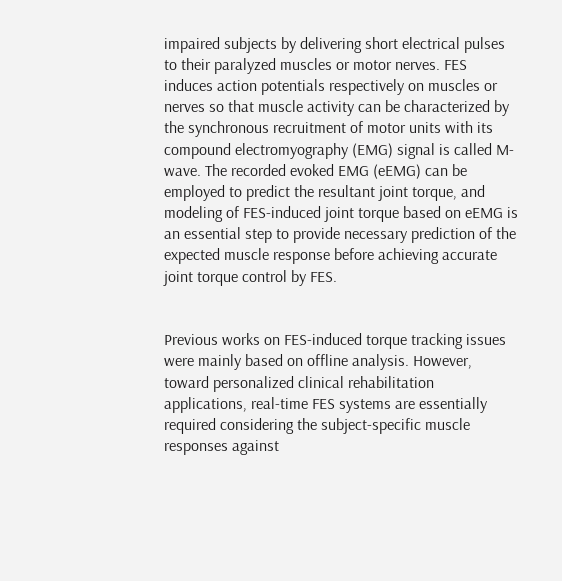impaired subjects by delivering short electrical pulses to their paralyzed muscles or motor nerves. FES induces action potentials respectively on muscles or nerves so that muscle activity can be characterized by the synchronous recruitment of motor units with its compound electromyography (EMG) signal is called M-wave. The recorded evoked EMG (eEMG) can be employed to predict the resultant joint torque, and modeling of FES-induced joint torque based on eEMG is an essential step to provide necessary prediction of the expected muscle response before achieving accurate joint torque control by FES.


Previous works on FES-induced torque tracking issues were mainly based on offline analysis. However, toward personalized clinical rehabilitation applications, real-time FES systems are essentially required considering the subject-specific muscle responses against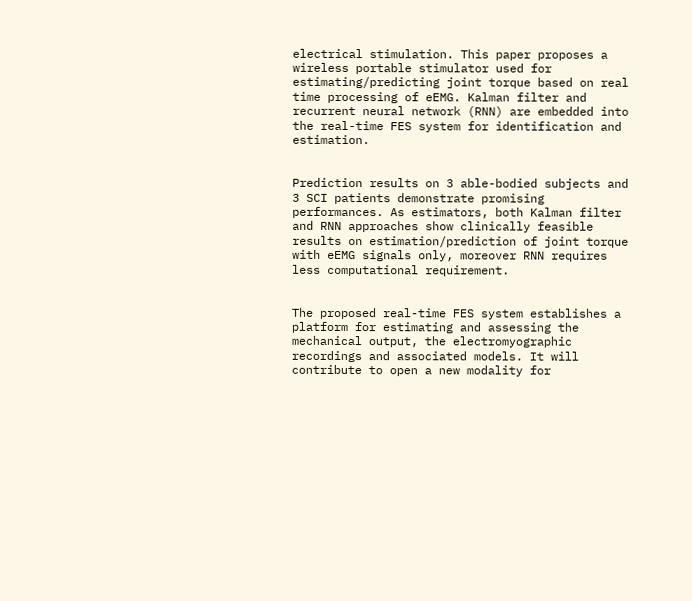electrical stimulation. This paper proposes a wireless portable stimulator used for estimating/predicting joint torque based on real time processing of eEMG. Kalman filter and recurrent neural network (RNN) are embedded into the real-time FES system for identification and estimation.


Prediction results on 3 able-bodied subjects and 3 SCI patients demonstrate promising performances. As estimators, both Kalman filter and RNN approaches show clinically feasible results on estimation/prediction of joint torque with eEMG signals only, moreover RNN requires less computational requirement.


The proposed real-time FES system establishes a platform for estimating and assessing the mechanical output, the electromyographic recordings and associated models. It will contribute to open a new modality for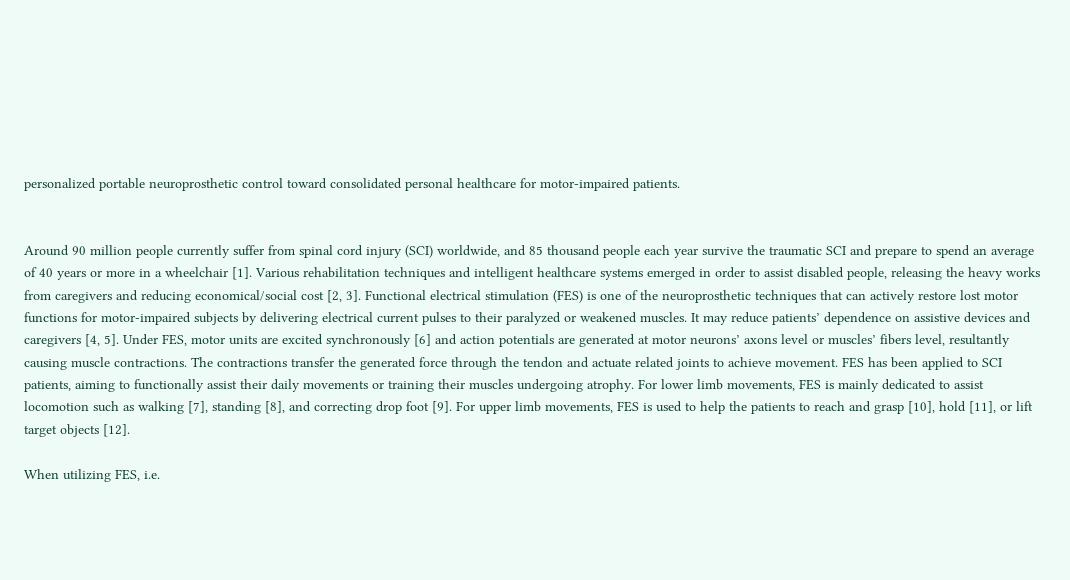personalized portable neuroprosthetic control toward consolidated personal healthcare for motor-impaired patients.


Around 90 million people currently suffer from spinal cord injury (SCI) worldwide, and 85 thousand people each year survive the traumatic SCI and prepare to spend an average of 40 years or more in a wheelchair [1]. Various rehabilitation techniques and intelligent healthcare systems emerged in order to assist disabled people, releasing the heavy works from caregivers and reducing economical/social cost [2, 3]. Functional electrical stimulation (FES) is one of the neuroprosthetic techniques that can actively restore lost motor functions for motor-impaired subjects by delivering electrical current pulses to their paralyzed or weakened muscles. It may reduce patients’ dependence on assistive devices and caregivers [4, 5]. Under FES, motor units are excited synchronously [6] and action potentials are generated at motor neurons’ axons level or muscles’ fibers level, resultantly causing muscle contractions. The contractions transfer the generated force through the tendon and actuate related joints to achieve movement. FES has been applied to SCI patients, aiming to functionally assist their daily movements or training their muscles undergoing atrophy. For lower limb movements, FES is mainly dedicated to assist locomotion such as walking [7], standing [8], and correcting drop foot [9]. For upper limb movements, FES is used to help the patients to reach and grasp [10], hold [11], or lift target objects [12].

When utilizing FES, i.e.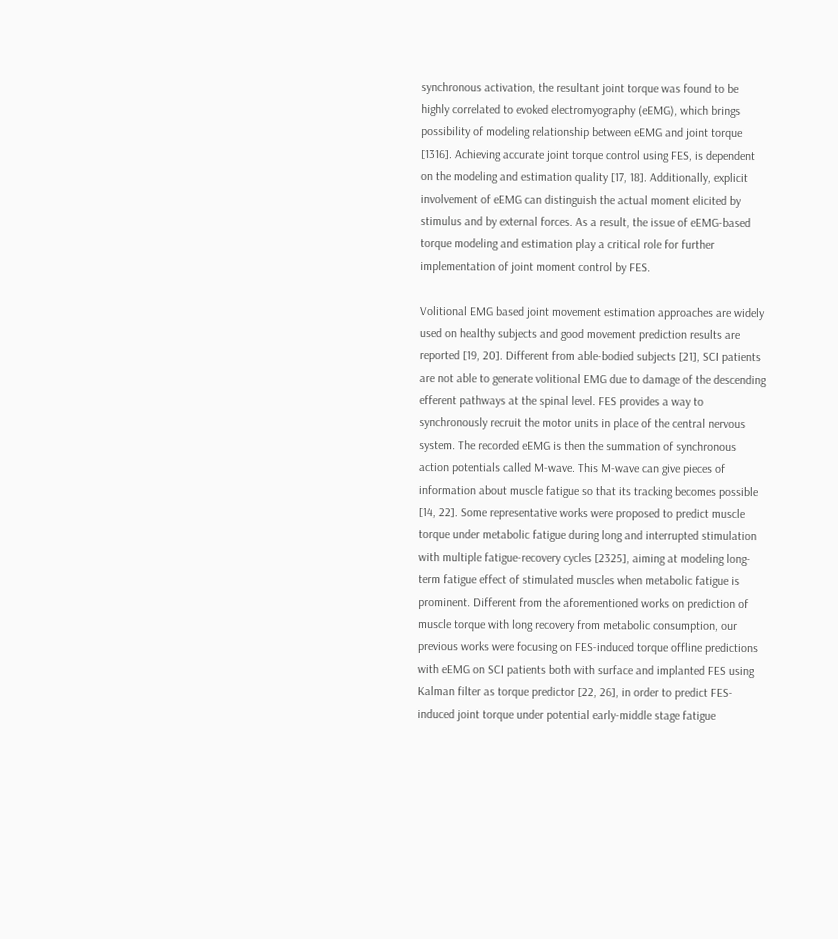synchronous activation, the resultant joint torque was found to be highly correlated to evoked electromyography (eEMG), which brings possibility of modeling relationship between eEMG and joint torque [1316]. Achieving accurate joint torque control using FES, is dependent on the modeling and estimation quality [17, 18]. Additionally, explicit involvement of eEMG can distinguish the actual moment elicited by stimulus and by external forces. As a result, the issue of eEMG-based torque modeling and estimation play a critical role for further implementation of joint moment control by FES.

Volitional EMG based joint movement estimation approaches are widely used on healthy subjects and good movement prediction results are reported [19, 20]. Different from able-bodied subjects [21], SCI patients are not able to generate volitional EMG due to damage of the descending efferent pathways at the spinal level. FES provides a way to synchronously recruit the motor units in place of the central nervous system. The recorded eEMG is then the summation of synchronous action potentials called M-wave. This M-wave can give pieces of information about muscle fatigue so that its tracking becomes possible [14, 22]. Some representative works were proposed to predict muscle torque under metabolic fatigue during long and interrupted stimulation with multiple fatigue-recovery cycles [2325], aiming at modeling long-term fatigue effect of stimulated muscles when metabolic fatigue is prominent. Different from the aforementioned works on prediction of muscle torque with long recovery from metabolic consumption, our previous works were focusing on FES-induced torque offline predictions with eEMG on SCI patients both with surface and implanted FES using Kalman filter as torque predictor [22, 26], in order to predict FES-induced joint torque under potential early-middle stage fatigue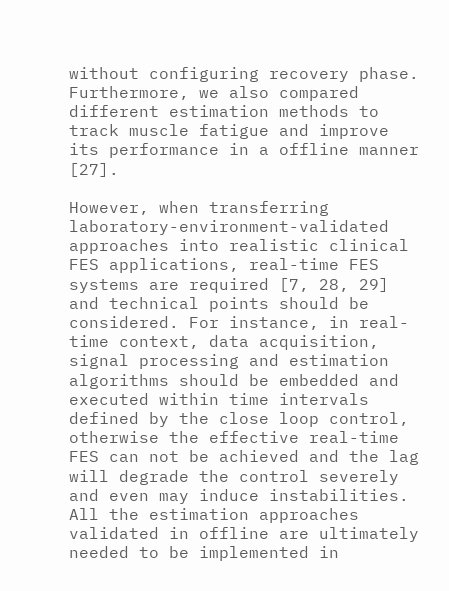without configuring recovery phase. Furthermore, we also compared different estimation methods to track muscle fatigue and improve its performance in a offline manner [27].

However, when transferring laboratory-environment-validated approaches into realistic clinical FES applications, real-time FES systems are required [7, 28, 29] and technical points should be considered. For instance, in real-time context, data acquisition, signal processing and estimation algorithms should be embedded and executed within time intervals defined by the close loop control, otherwise the effective real-time FES can not be achieved and the lag will degrade the control severely and even may induce instabilities. All the estimation approaches validated in offline are ultimately needed to be implemented in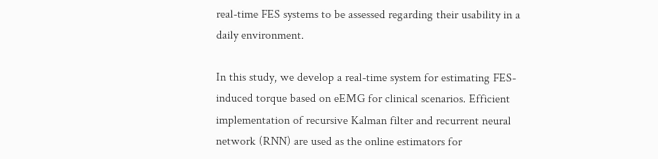real-time FES systems to be assessed regarding their usability in a daily environment.

In this study, we develop a real-time system for estimating FES-induced torque based on eEMG for clinical scenarios. Efficient implementation of recursive Kalman filter and recurrent neural network (RNN) are used as the online estimators for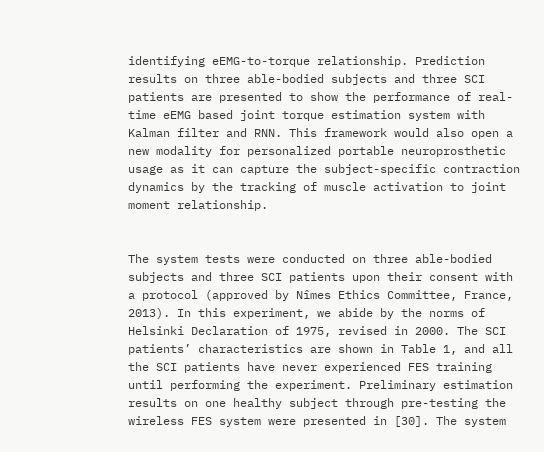identifying eEMG-to-torque relationship. Prediction results on three able-bodied subjects and three SCI patients are presented to show the performance of real-time eEMG based joint torque estimation system with Kalman filter and RNN. This framework would also open a new modality for personalized portable neuroprosthetic usage as it can capture the subject-specific contraction dynamics by the tracking of muscle activation to joint moment relationship.


The system tests were conducted on three able-bodied subjects and three SCI patients upon their consent with a protocol (approved by Nîmes Ethics Committee, France, 2013). In this experiment, we abide by the norms of Helsinki Declaration of 1975, revised in 2000. The SCI patients’ characteristics are shown in Table 1, and all the SCI patients have never experienced FES training until performing the experiment. Preliminary estimation results on one healthy subject through pre-testing the wireless FES system were presented in [30]. The system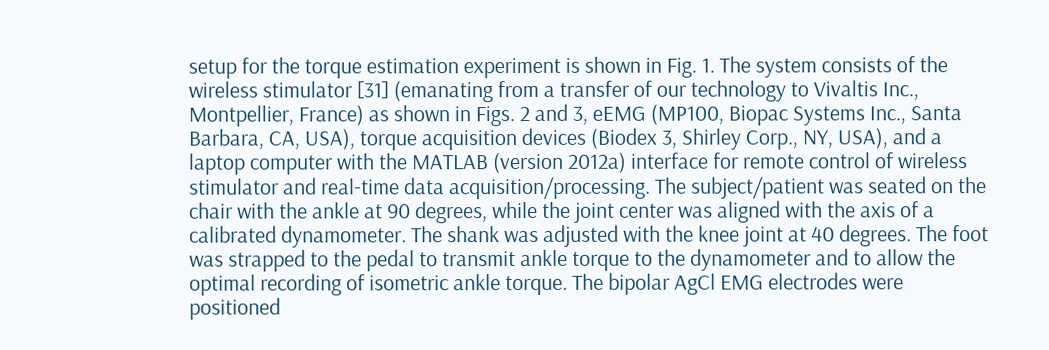setup for the torque estimation experiment is shown in Fig. 1. The system consists of the wireless stimulator [31] (emanating from a transfer of our technology to Vivaltis Inc., Montpellier, France) as shown in Figs. 2 and 3, eEMG (MP100, Biopac Systems Inc., Santa Barbara, CA, USA), torque acquisition devices (Biodex 3, Shirley Corp., NY, USA), and a laptop computer with the MATLAB (version 2012a) interface for remote control of wireless stimulator and real-time data acquisition/processing. The subject/patient was seated on the chair with the ankle at 90 degrees, while the joint center was aligned with the axis of a calibrated dynamometer. The shank was adjusted with the knee joint at 40 degrees. The foot was strapped to the pedal to transmit ankle torque to the dynamometer and to allow the optimal recording of isometric ankle torque. The bipolar AgCl EMG electrodes were positioned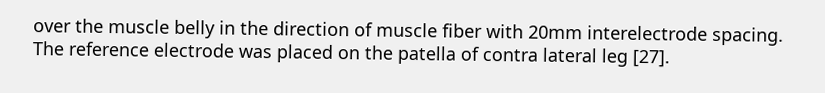over the muscle belly in the direction of muscle fiber with 20mm interelectrode spacing. The reference electrode was placed on the patella of contra lateral leg [27].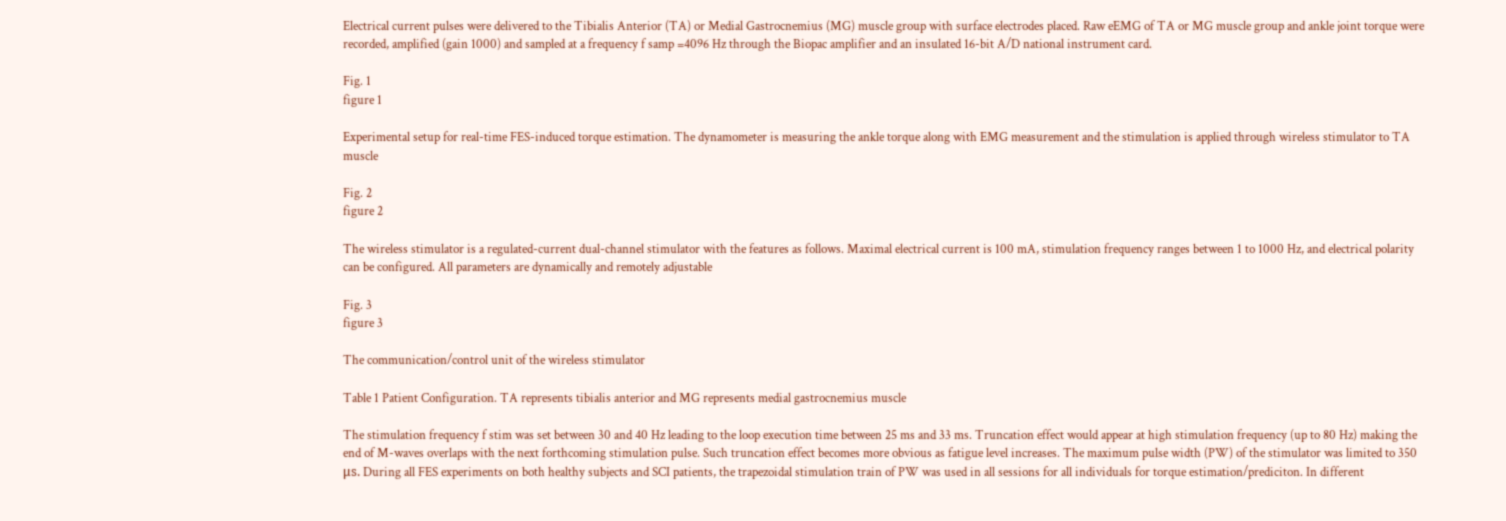Electrical current pulses were delivered to the Tibialis Anterior (TA) or Medial Gastrocnemius (MG) muscle group with surface electrodes placed. Raw eEMG of TA or MG muscle group and ankle joint torque were recorded, amplified (gain 1000) and sampled at a frequency f samp =4096 Hz through the Biopac amplifier and an insulated 16-bit A/D national instrument card.

Fig. 1
figure 1

Experimental setup for real-time FES-induced torque estimation. The dynamometer is measuring the ankle torque along with EMG measurement and the stimulation is applied through wireless stimulator to TA muscle

Fig. 2
figure 2

The wireless stimulator is a regulated-current dual-channel stimulator with the features as follows. Maximal electrical current is 100 mA, stimulation frequency ranges between 1 to 1000 Hz, and electrical polarity can be configured. All parameters are dynamically and remotely adjustable

Fig. 3
figure 3

The communication/control unit of the wireless stimulator

Table 1 Patient Configuration. TA represents tibialis anterior and MG represents medial gastrocnemius muscle

The stimulation frequency f stim was set between 30 and 40 Hz leading to the loop execution time between 25 ms and 33 ms. Truncation effect would appear at high stimulation frequency (up to 80 Hz) making the end of M-waves overlaps with the next forthcoming stimulation pulse. Such truncation effect becomes more obvious as fatigue level increases. The maximum pulse width (PW) of the stimulator was limited to 350 μs. During all FES experiments on both healthy subjects and SCI patients, the trapezoidal stimulation train of PW was used in all sessions for all individuals for torque estimation/prediciton. In different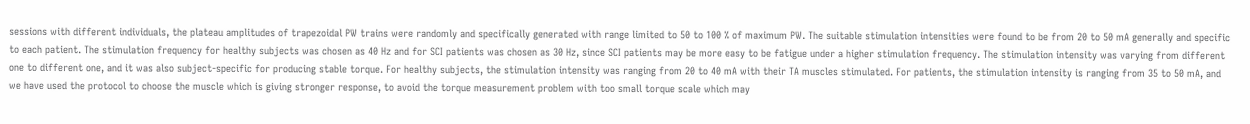sessions with different individuals, the plateau amplitudes of trapezoidal PW trains were randomly and specifically generated with range limited to 50 to 100 % of maximum PW. The suitable stimulation intensities were found to be from 20 to 50 mA generally and specific to each patient. The stimulation frequency for healthy subjects was chosen as 40 Hz and for SCI patients was chosen as 30 Hz, since SCI patients may be more easy to be fatigue under a higher stimulation frequency. The stimulation intensity was varying from different one to different one, and it was also subject-specific for producing stable torque. For healthy subjects, the stimulation intensity was ranging from 20 to 40 mA with their TA muscles stimulated. For patients, the stimulation intensity is ranging from 35 to 50 mA, and we have used the protocol to choose the muscle which is giving stronger response, to avoid the torque measurement problem with too small torque scale which may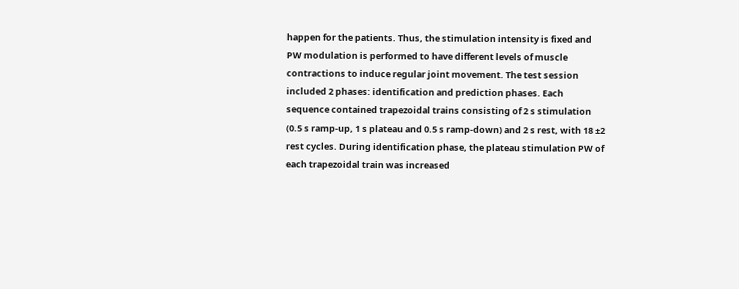happen for the patients. Thus, the stimulation intensity is fixed and PW modulation is performed to have different levels of muscle contractions to induce regular joint movement. The test session included 2 phases: identification and prediction phases. Each sequence contained trapezoidal trains consisting of 2 s stimulation (0.5 s ramp-up, 1 s plateau and 0.5 s ramp-down) and 2 s rest, with 18 ±2 rest cycles. During identification phase, the plateau stimulation PW of each trapezoidal train was increased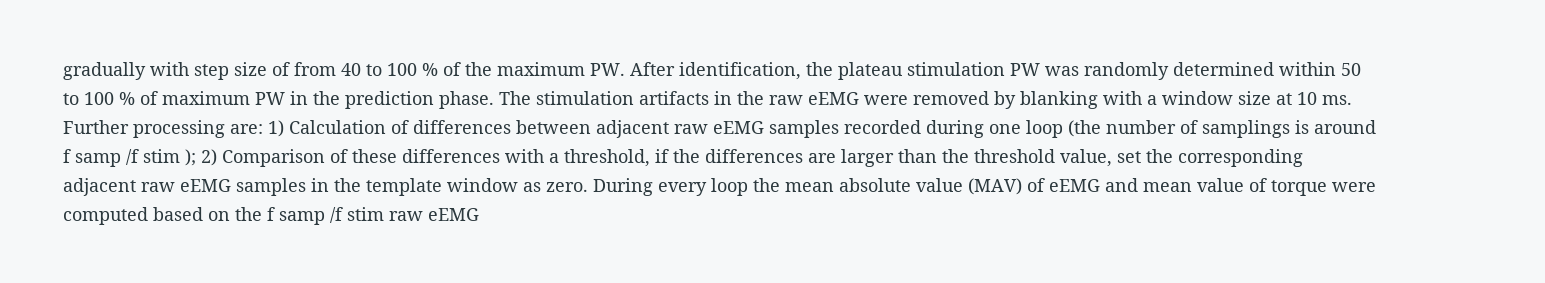gradually with step size of from 40 to 100 % of the maximum PW. After identification, the plateau stimulation PW was randomly determined within 50 to 100 % of maximum PW in the prediction phase. The stimulation artifacts in the raw eEMG were removed by blanking with a window size at 10 ms. Further processing are: 1) Calculation of differences between adjacent raw eEMG samples recorded during one loop (the number of samplings is around f samp /f stim ); 2) Comparison of these differences with a threshold, if the differences are larger than the threshold value, set the corresponding adjacent raw eEMG samples in the template window as zero. During every loop the mean absolute value (MAV) of eEMG and mean value of torque were computed based on the f samp /f stim raw eEMG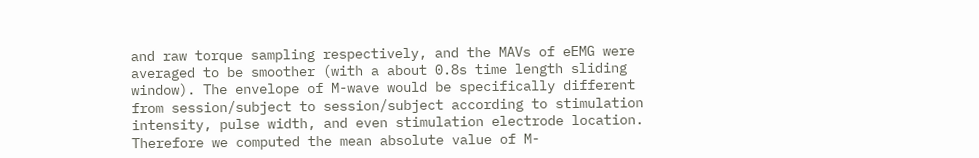and raw torque sampling respectively, and the MAVs of eEMG were averaged to be smoother (with a about 0.8s time length sliding window). The envelope of M-wave would be specifically different from session/subject to session/subject according to stimulation intensity, pulse width, and even stimulation electrode location. Therefore we computed the mean absolute value of M-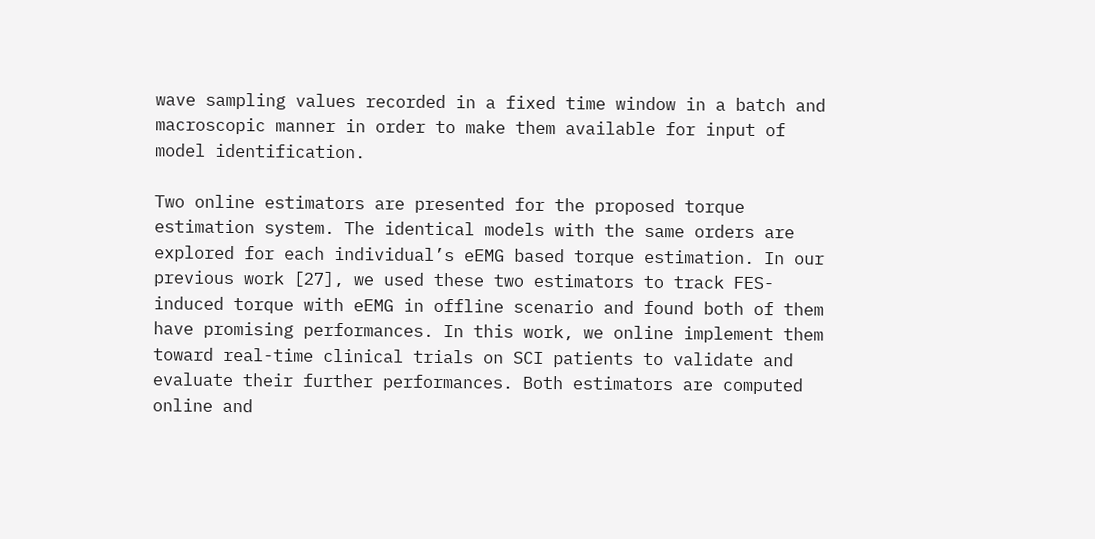wave sampling values recorded in a fixed time window in a batch and macroscopic manner in order to make them available for input of model identification.

Two online estimators are presented for the proposed torque estimation system. The identical models with the same orders are explored for each individual’s eEMG based torque estimation. In our previous work [27], we used these two estimators to track FES-induced torque with eEMG in offline scenario and found both of them have promising performances. In this work, we online implement them toward real-time clinical trials on SCI patients to validate and evaluate their further performances. Both estimators are computed online and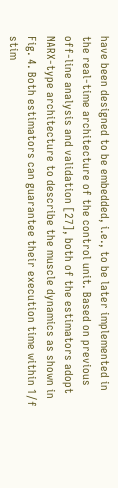have been designed to be embedded, i.e., to be later implemented in the real-time architecture of the control unit. Based on previous off-line analysis and validation [27], both of the estimators adopt NARX-type architecture to describe the muscle dynamics as shown in Fig. 4. Both estimators can guarantee their execution time within 1/f stim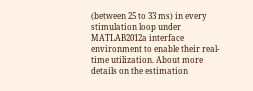(between 25 to 33 ms) in every stimulation loop under MATLAB2012a interface environment to enable their real-time utilization. About more details on the estimation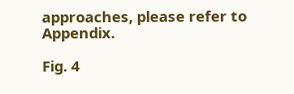approaches, please refer to Appendix.

Fig. 4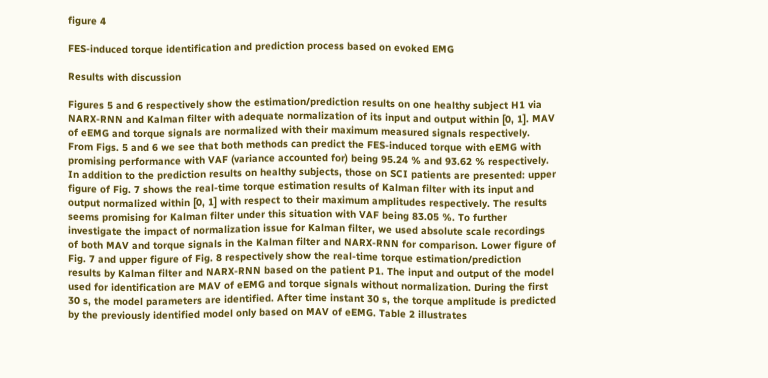figure 4

FES-induced torque identification and prediction process based on evoked EMG

Results with discussion

Figures 5 and 6 respectively show the estimation/prediction results on one healthy subject H1 via NARX-RNN and Kalman filter with adequate normalization of its input and output within [0, 1]. MAV of eEMG and torque signals are normalized with their maximum measured signals respectively. From Figs. 5 and 6 we see that both methods can predict the FES-induced torque with eEMG with promising performance with VAF (variance accounted for) being 95.24 % and 93.62 % respectively. In addition to the prediction results on healthy subjects, those on SCI patients are presented: upper figure of Fig. 7 shows the real-time torque estimation results of Kalman filter with its input and output normalized within [0, 1] with respect to their maximum amplitudes respectively. The results seems promising for Kalman filter under this situation with VAF being 83.05 %. To further investigate the impact of normalization issue for Kalman filter, we used absolute scale recordings of both MAV and torque signals in the Kalman filter and NARX-RNN for comparison. Lower figure of Fig. 7 and upper figure of Fig. 8 respectively show the real-time torque estimation/prediction results by Kalman filter and NARX-RNN based on the patient P1. The input and output of the model used for identification are MAV of eEMG and torque signals without normalization. During the first 30 s, the model parameters are identified. After time instant 30 s, the torque amplitude is predicted by the previously identified model only based on MAV of eEMG. Table 2 illustrates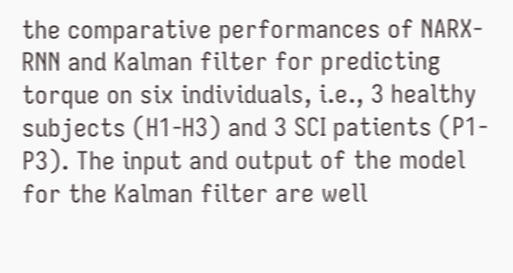the comparative performances of NARX-RNN and Kalman filter for predicting torque on six individuals, i.e., 3 healthy subjects (H1-H3) and 3 SCI patients (P1-P3). The input and output of the model for the Kalman filter are well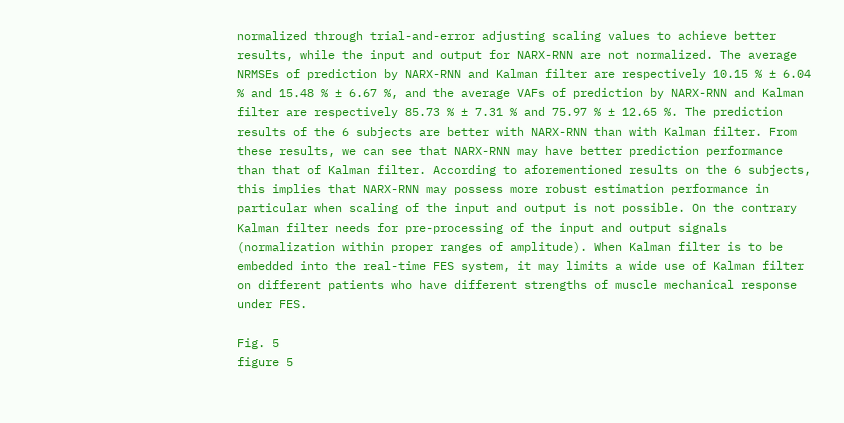normalized through trial-and-error adjusting scaling values to achieve better results, while the input and output for NARX-RNN are not normalized. The average NRMSEs of prediction by NARX-RNN and Kalman filter are respectively 10.15 % ± 6.04 % and 15.48 % ± 6.67 %, and the average VAFs of prediction by NARX-RNN and Kalman filter are respectively 85.73 % ± 7.31 % and 75.97 % ± 12.65 %. The prediction results of the 6 subjects are better with NARX-RNN than with Kalman filter. From these results, we can see that NARX-RNN may have better prediction performance than that of Kalman filter. According to aforementioned results on the 6 subjects, this implies that NARX-RNN may possess more robust estimation performance in particular when scaling of the input and output is not possible. On the contrary Kalman filter needs for pre-processing of the input and output signals (normalization within proper ranges of amplitude). When Kalman filter is to be embedded into the real-time FES system, it may limits a wide use of Kalman filter on different patients who have different strengths of muscle mechanical response under FES.

Fig. 5
figure 5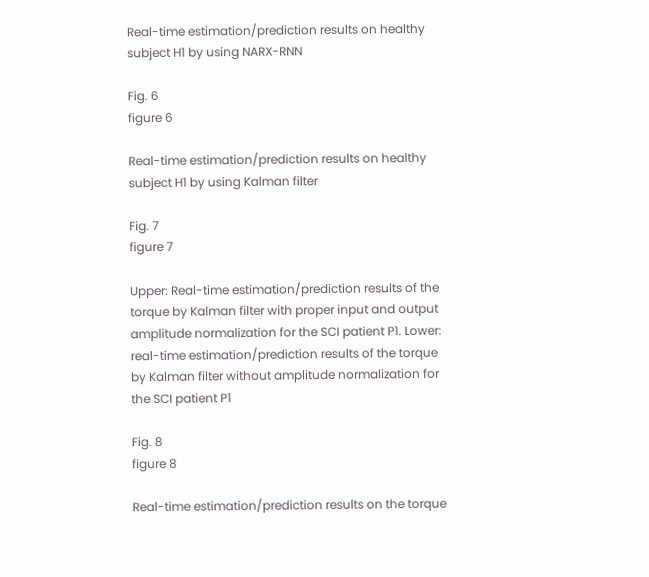Real-time estimation/prediction results on healthy subject H1 by using NARX-RNN

Fig. 6
figure 6

Real-time estimation/prediction results on healthy subject H1 by using Kalman filter

Fig. 7
figure 7

Upper: Real-time estimation/prediction results of the torque by Kalman filter with proper input and output amplitude normalization for the SCI patient P1. Lower: real-time estimation/prediction results of the torque by Kalman filter without amplitude normalization for the SCI patient P1

Fig. 8
figure 8

Real-time estimation/prediction results on the torque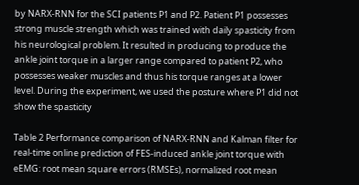by NARX-RNN for the SCI patients P1 and P2. Patient P1 possesses strong muscle strength which was trained with daily spasticity from his neurological problem. It resulted in producing to produce the ankle joint torque in a larger range compared to patient P2, who possesses weaker muscles and thus his torque ranges at a lower level. During the experiment, we used the posture where P1 did not show the spasticity

Table 2 Performance comparison of NARX-RNN and Kalman filter for real-time online prediction of FES-induced ankle joint torque with eEMG: root mean square errors (RMSEs), normalized root mean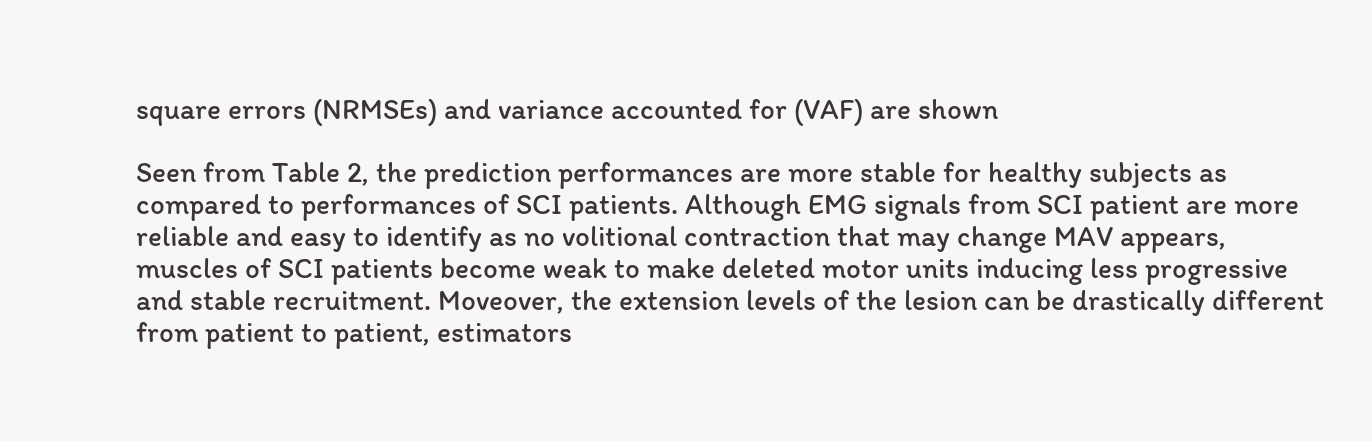square errors (NRMSEs) and variance accounted for (VAF) are shown

Seen from Table 2, the prediction performances are more stable for healthy subjects as compared to performances of SCI patients. Although EMG signals from SCI patient are more reliable and easy to identify as no volitional contraction that may change MAV appears, muscles of SCI patients become weak to make deleted motor units inducing less progressive and stable recruitment. Moveover, the extension levels of the lesion can be drastically different from patient to patient, estimators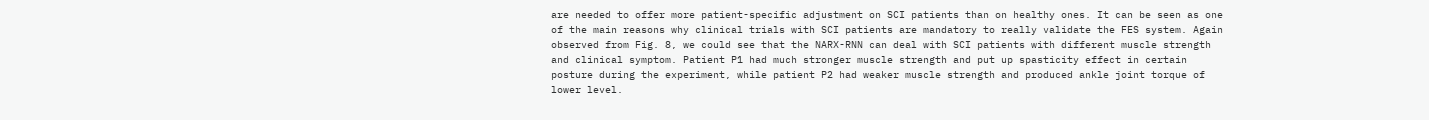are needed to offer more patient-specific adjustment on SCI patients than on healthy ones. It can be seen as one of the main reasons why clinical trials with SCI patients are mandatory to really validate the FES system. Again observed from Fig. 8, we could see that the NARX-RNN can deal with SCI patients with different muscle strength and clinical symptom. Patient P1 had much stronger muscle strength and put up spasticity effect in certain posture during the experiment, while patient P2 had weaker muscle strength and produced ankle joint torque of lower level.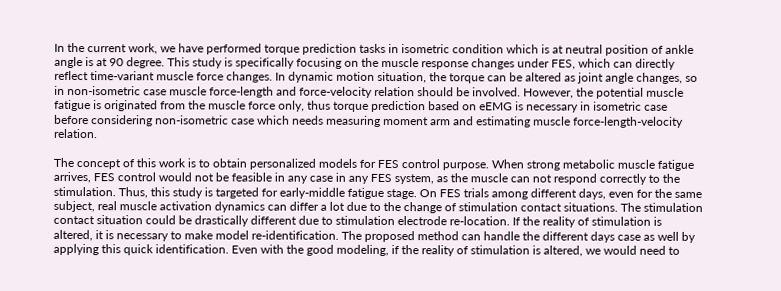In the current work, we have performed torque prediction tasks in isometric condition which is at neutral position of ankle angle is at 90 degree. This study is specifically focusing on the muscle response changes under FES, which can directly reflect time-variant muscle force changes. In dynamic motion situation, the torque can be altered as joint angle changes, so in non-isometric case muscle force-length and force-velocity relation should be involved. However, the potential muscle fatigue is originated from the muscle force only, thus torque prediction based on eEMG is necessary in isometric case before considering non-isometric case which needs measuring moment arm and estimating muscle force-length-velocity relation.

The concept of this work is to obtain personalized models for FES control purpose. When strong metabolic muscle fatigue arrives, FES control would not be feasible in any case in any FES system, as the muscle can not respond correctly to the stimulation. Thus, this study is targeted for early-middle fatigue stage. On FES trials among different days, even for the same subject, real muscle activation dynamics can differ a lot due to the change of stimulation contact situations. The stimulation contact situation could be drastically different due to stimulation electrode re-location. If the reality of stimulation is altered, it is necessary to make model re-identification. The proposed method can handle the different days case as well by applying this quick identification. Even with the good modeling, if the reality of stimulation is altered, we would need to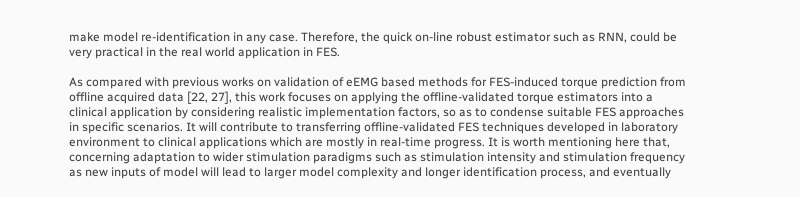make model re-identification in any case. Therefore, the quick on-line robust estimator such as RNN, could be very practical in the real world application in FES.

As compared with previous works on validation of eEMG based methods for FES-induced torque prediction from offline acquired data [22, 27], this work focuses on applying the offline-validated torque estimators into a clinical application by considering realistic implementation factors, so as to condense suitable FES approaches in specific scenarios. It will contribute to transferring offline-validated FES techniques developed in laboratory environment to clinical applications which are mostly in real-time progress. It is worth mentioning here that, concerning adaptation to wider stimulation paradigms such as stimulation intensity and stimulation frequency as new inputs of model will lead to larger model complexity and longer identification process, and eventually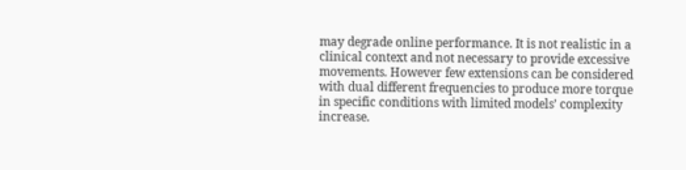may degrade online performance. It is not realistic in a clinical context and not necessary to provide excessive movements. However few extensions can be considered with dual different frequencies to produce more torque in specific conditions with limited models’ complexity increase.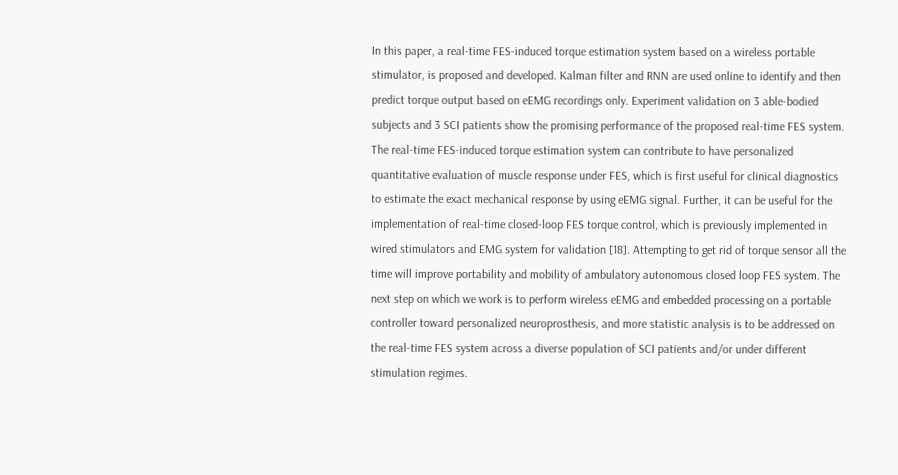In this paper, a real-time FES-induced torque estimation system based on a wireless portable stimulator, is proposed and developed. Kalman filter and RNN are used online to identify and then predict torque output based on eEMG recordings only. Experiment validation on 3 able-bodied subjects and 3 SCI patients show the promising performance of the proposed real-time FES system. The real-time FES-induced torque estimation system can contribute to have personalized quantitative evaluation of muscle response under FES, which is first useful for clinical diagnostics to estimate the exact mechanical response by using eEMG signal. Further, it can be useful for the implementation of real-time closed-loop FES torque control, which is previously implemented in wired stimulators and EMG system for validation [18]. Attempting to get rid of torque sensor all the time will improve portability and mobility of ambulatory autonomous closed loop FES system. The next step on which we work is to perform wireless eEMG and embedded processing on a portable controller toward personalized neuroprosthesis, and more statistic analysis is to be addressed on the real-time FES system across a diverse population of SCI patients and/or under different stimulation regimes.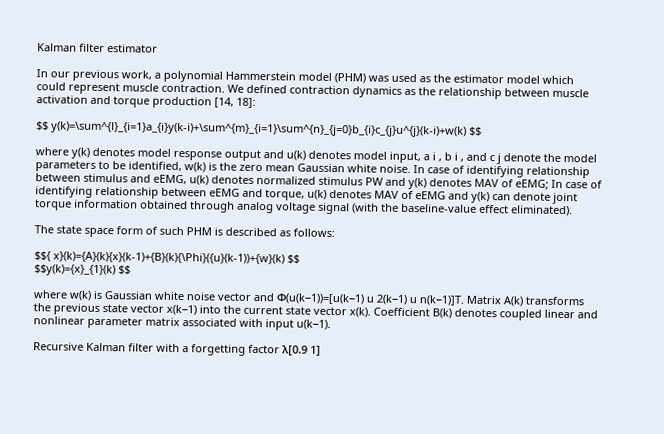Kalman filter estimator

In our previous work, a polynomial Hammerstein model (PHM) was used as the estimator model which could represent muscle contraction. We defined contraction dynamics as the relationship between muscle activation and torque production [14, 18]:

$$ y(k)=\sum^{l}_{i=1}a_{i}y(k-i)+\sum^{m}_{i=1}\sum^{n}_{j=0}b_{i}c_{j}u^{j}(k-i)+w(k) $$

where y(k) denotes model response output and u(k) denotes model input, a i , b i , and c j denote the model parameters to be identified, w(k) is the zero mean Gaussian white noise. In case of identifying relationship between stimulus and eEMG, u(k) denotes normalized stimulus PW and y(k) denotes MAV of eEMG; In case of identifying relationship between eEMG and torque, u(k) denotes MAV of eEMG and y(k) can denote joint torque information obtained through analog voltage signal (with the baseline-value effect eliminated).

The state space form of such PHM is described as follows:

$${ x}(k)={A}(k){x}(k-1)+{B}(k){\Phi}({u}(k-1))+{w}(k) $$
$$y(k)={x}_{1}(k) $$

where w(k) is Gaussian white noise vector and Φ(u(k−1))=[u(k−1) u 2(k−1) u n(k−1)]T. Matrix A(k) transforms the previous state vector x(k−1) into the current state vector x(k). Coefficient B(k) denotes coupled linear and nonlinear parameter matrix associated with input u(k−1).

Recursive Kalman filter with a forgetting factor λ[0.9 1]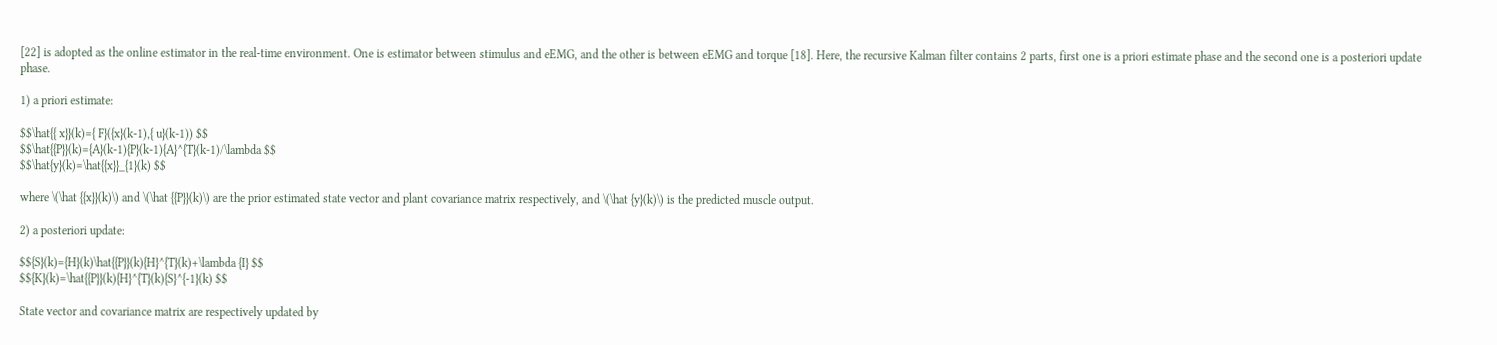[22] is adopted as the online estimator in the real-time environment. One is estimator between stimulus and eEMG, and the other is between eEMG and torque [18]. Here, the recursive Kalman filter contains 2 parts, first one is a priori estimate phase and the second one is a posteriori update phase.

1) a priori estimate:

$$\hat{{ x}}(k)={ F}({x}(k-1),{ u}(k-1)) $$
$$\hat{{P}}(k)={A}(k-1){P}(k-1){A}^{T}(k-1)/\lambda $$
$$\hat{y}(k)=\hat{{x}}_{1}(k) $$

where \(\hat {{x}}(k)\) and \(\hat {{P}}(k)\) are the prior estimated state vector and plant covariance matrix respectively, and \(\hat {y}(k)\) is the predicted muscle output.

2) a posteriori update:

$${S}(k)={H}(k)\hat{{P}}(k){H}^{T}(k)+\lambda {I} $$
$${K}(k)=\hat{{P}}(k){H}^{T}(k){S}^{-1}(k) $$

State vector and covariance matrix are respectively updated by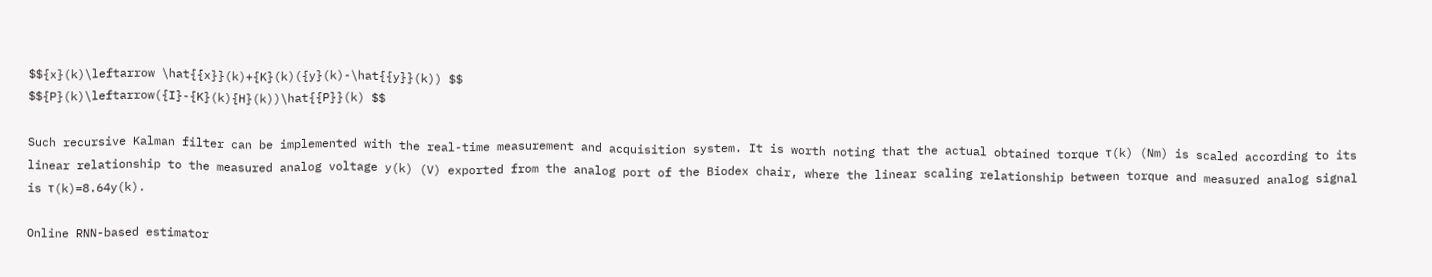$${x}(k)\leftarrow \hat{{x}}(k)+{K}(k)({y}(k)-\hat{{y}}(k)) $$
$${P}(k)\leftarrow({I}-{K}(k){H}(k))\hat{{P}}(k) $$

Such recursive Kalman filter can be implemented with the real-time measurement and acquisition system. It is worth noting that the actual obtained torque τ(k) (Nm) is scaled according to its linear relationship to the measured analog voltage y(k) (V) exported from the analog port of the Biodex chair, where the linear scaling relationship between torque and measured analog signal is τ(k)=8.64y(k).

Online RNN-based estimator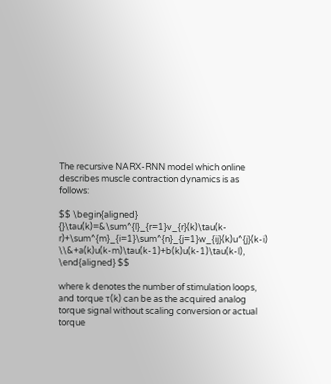The recursive NARX-RNN model which online describes muscle contraction dynamics is as follows:

$$ \begin{aligned} {}\tau(k)=&\sum^{l}_{r=1}v_{r}(k)\tau(k-r)+\sum^{m}_{i=1}\sum^{n}_{j=1}w_{ij}(k)u^{j}(k-i) \\&+a(k)u(k-m)\tau(k-1)+b(k)u(k-1)\tau(k-l), \end{aligned} $$

where k denotes the number of stimulation loops, and torque τ(k) can be as the acquired analog torque signal without scaling conversion or actual torque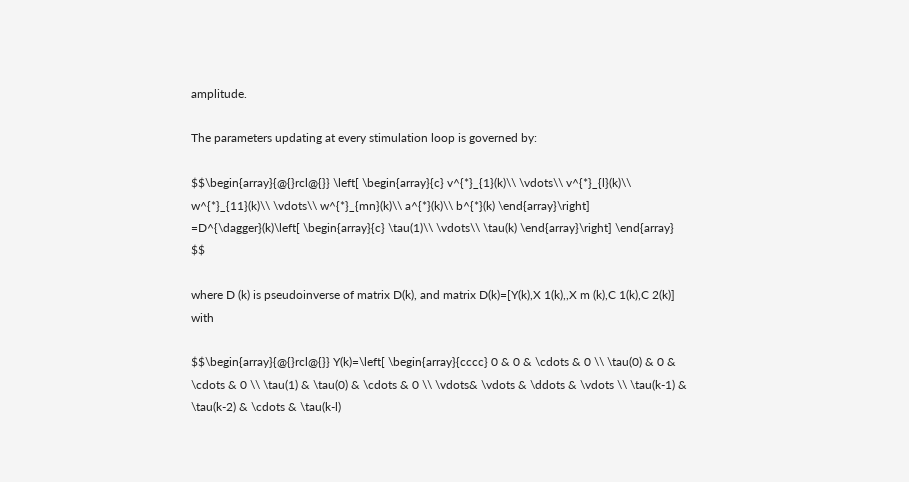amplitude.

The parameters updating at every stimulation loop is governed by:

$$\begin{array}{@{}rcl@{}} \left[ \begin{array}{c} v^{*}_{1}(k)\\ \vdots\\ v^{*}_{l}(k)\\ w^{*}_{11}(k)\\ \vdots\\ w^{*}_{mn}(k)\\ a^{*}(k)\\ b^{*}(k) \end{array}\right] =D^{\dagger}(k)\left[ \begin{array}{c} \tau(1)\\ \vdots\\ \tau(k) \end{array}\right] \end{array} $$

where D (k) is pseudoinverse of matrix D(k), and matrix D(k)=[Y(k),X 1(k),,X m (k),C 1(k),C 2(k)] with

$$\begin{array}{@{}rcl@{}} Y(k)=\left[ \begin{array}{cccc} 0 & 0 & \cdots & 0 \\ \tau(0) & 0 & \cdots & 0 \\ \tau(1) & \tau(0) & \cdots & 0 \\ \vdots& \vdots & \ddots & \vdots \\ \tau(k-1) & \tau(k-2) & \cdots & \tau(k-l)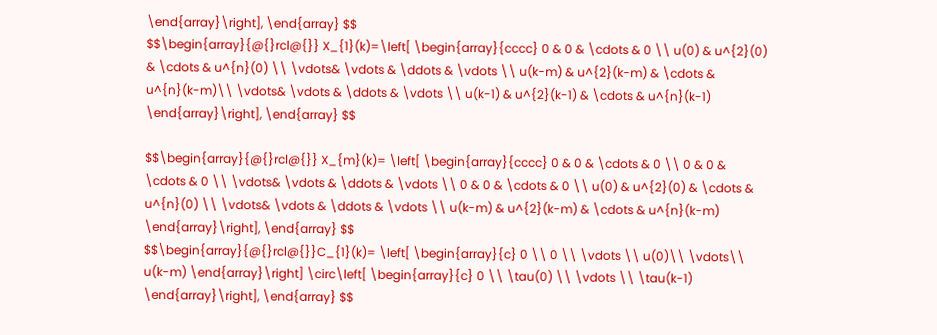\end{array}\right], \end{array} $$
$$\begin{array}{@{}rcl@{}} X_{1}(k)=\left[ \begin{array}{cccc} 0 & 0 & \cdots & 0 \\ u(0) & u^{2}(0) & \cdots & u^{n}(0) \\ \vdots& \vdots & \ddots & \vdots \\ u(k-m) & u^{2}(k-m) & \cdots & u^{n}(k-m)\\ \vdots& \vdots & \ddots & \vdots \\ u(k-1) & u^{2}(k-1) & \cdots & u^{n}(k-1) \end{array}\right], \end{array} $$

$$\begin{array}{@{}rcl@{}} X_{m}(k)= \left[ \begin{array}{cccc} 0 & 0 & \cdots & 0 \\ 0 & 0 & \cdots & 0 \\ \vdots& \vdots & \ddots & \vdots \\ 0 & 0 & \cdots & 0 \\ u(0) & u^{2}(0) & \cdots & u^{n}(0) \\ \vdots& \vdots & \ddots & \vdots \\ u(k-m) & u^{2}(k-m) & \cdots & u^{n}(k-m) \end{array}\right], \end{array} $$
$$\begin{array}{@{}rcl@{}}C_{1}(k)= \left[ \begin{array}{c} 0 \\ 0 \\ \vdots \\ u(0)\\ \vdots\\ u(k-m) \end{array}\right] \circ\left[ \begin{array}{c} 0 \\ \tau(0) \\ \vdots \\ \tau(k-1) \end{array}\right], \end{array} $$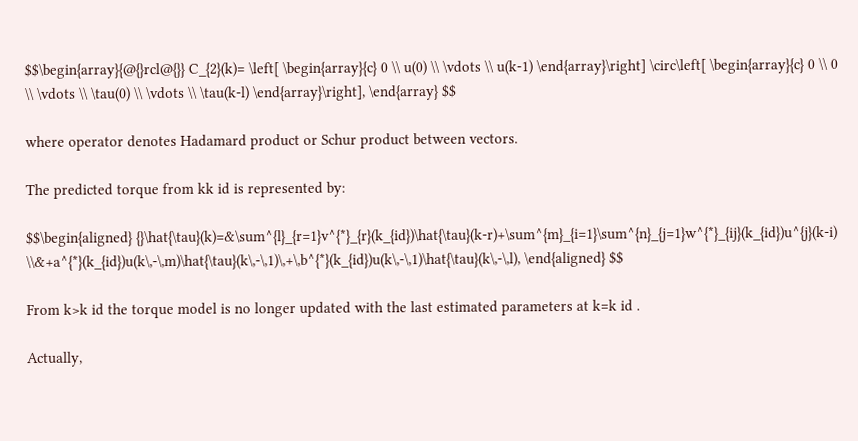$$\begin{array}{@{}rcl@{}} C_{2}(k)= \left[ \begin{array}{c} 0 \\ u(0) \\ \vdots \\ u(k-1) \end{array}\right] \circ\left[ \begin{array}{c} 0 \\ 0 \\ \vdots \\ \tau(0) \\ \vdots \\ \tau(k-l) \end{array}\right], \end{array} $$

where operator denotes Hadamard product or Schur product between vectors.

The predicted torque from kk id is represented by:

$$\begin{aligned} {}\hat{\tau}(k)=&\sum^{l}_{r=1}v^{*}_{r}(k_{id})\hat{\tau}(k-r)+\sum^{m}_{i=1}\sum^{n}_{j=1}w^{*}_{ij}(k_{id})u^{j}(k-i) \\&+a^{*}(k_{id})u(k\,-\,m)\hat{\tau}(k\,-\,1)\,+\,b^{*}(k_{id})u(k\,-\,1)\hat{\tau}(k\,-\,l), \end{aligned} $$

From k>k id the torque model is no longer updated with the last estimated parameters at k=k id .

Actually,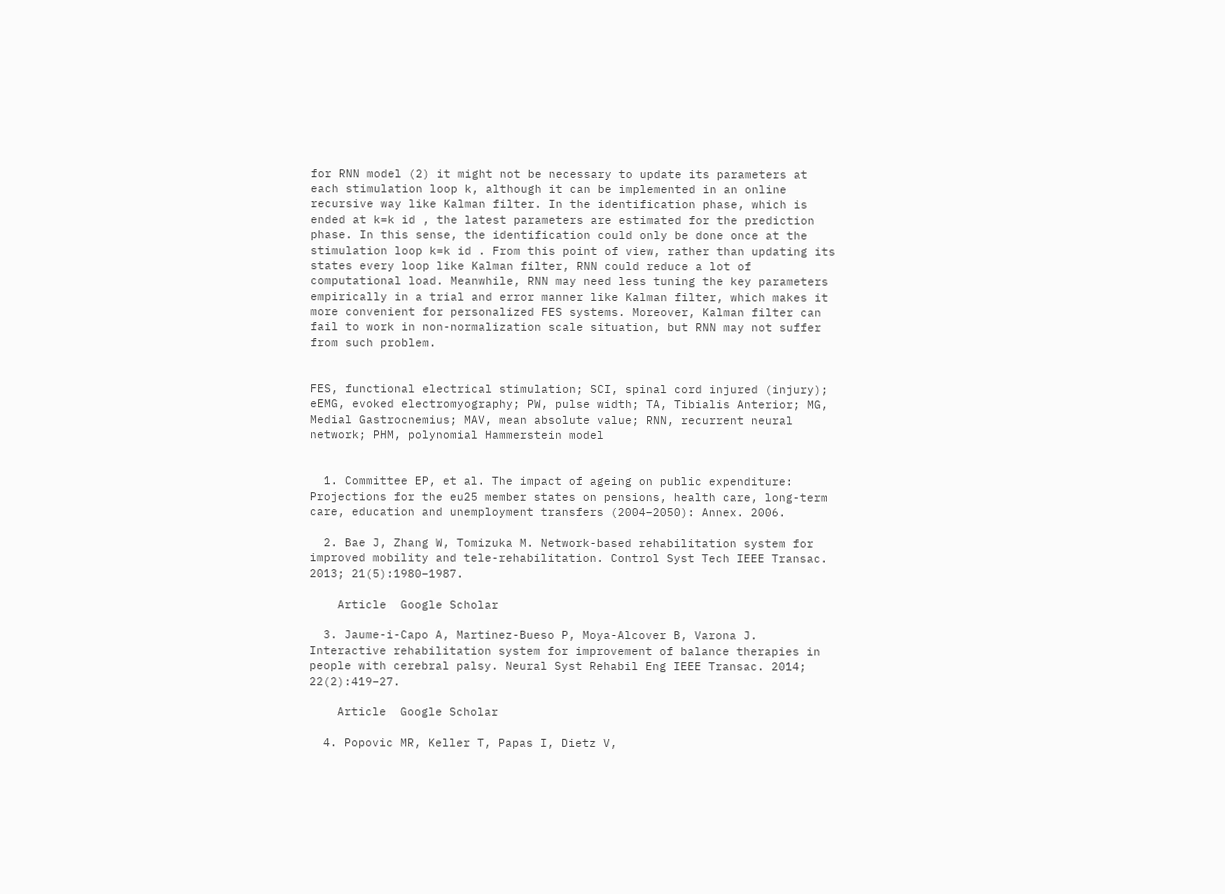for RNN model (2) it might not be necessary to update its parameters at each stimulation loop k, although it can be implemented in an online recursive way like Kalman filter. In the identification phase, which is ended at k=k id , the latest parameters are estimated for the prediction phase. In this sense, the identification could only be done once at the stimulation loop k=k id . From this point of view, rather than updating its states every loop like Kalman filter, RNN could reduce a lot of computational load. Meanwhile, RNN may need less tuning the key parameters empirically in a trial and error manner like Kalman filter, which makes it more convenient for personalized FES systems. Moreover, Kalman filter can fail to work in non-normalization scale situation, but RNN may not suffer from such problem.


FES, functional electrical stimulation; SCI, spinal cord injured (injury); eEMG, evoked electromyography; PW, pulse width; TA, Tibialis Anterior; MG, Medial Gastrocnemius; MAV, mean absolute value; RNN, recurrent neural network; PHM, polynomial Hammerstein model


  1. Committee EP, et al. The impact of ageing on public expenditure: Projections for the eu25 member states on pensions, health care, long-term care, education and unemployment transfers (2004–2050): Annex. 2006.

  2. Bae J, Zhang W, Tomizuka M. Network-based rehabilitation system for improved mobility and tele-rehabilitation. Control Syst Tech IEEE Transac. 2013; 21(5):1980–1987.

    Article  Google Scholar

  3. Jaume-i-Capo A, Martinez-Bueso P, Moya-Alcover B, Varona J. Interactive rehabilitation system for improvement of balance therapies in people with cerebral palsy. Neural Syst Rehabil Eng IEEE Transac. 2014; 22(2):419–27.

    Article  Google Scholar

  4. Popovic MR, Keller T, Papas I, Dietz V,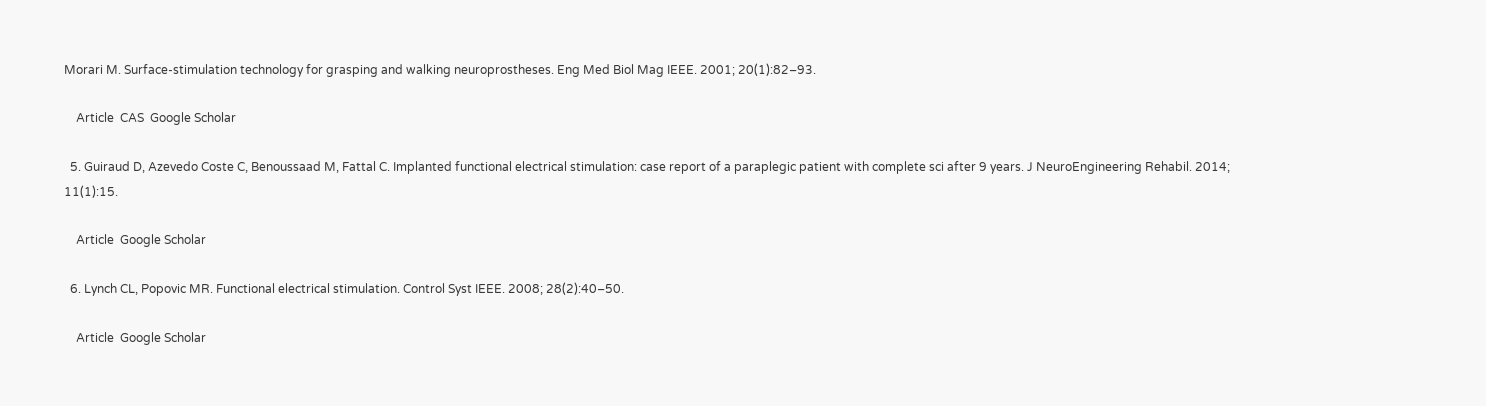Morari M. Surface-stimulation technology for grasping and walking neuroprostheses. Eng Med Biol Mag IEEE. 2001; 20(1):82–93.

    Article  CAS  Google Scholar

  5. Guiraud D, Azevedo Coste C, Benoussaad M, Fattal C. Implanted functional electrical stimulation: case report of a paraplegic patient with complete sci after 9 years. J NeuroEngineering Rehabil. 2014; 11(1):15.

    Article  Google Scholar

  6. Lynch CL, Popovic MR. Functional electrical stimulation. Control Syst IEEE. 2008; 28(2):40–50.

    Article  Google Scholar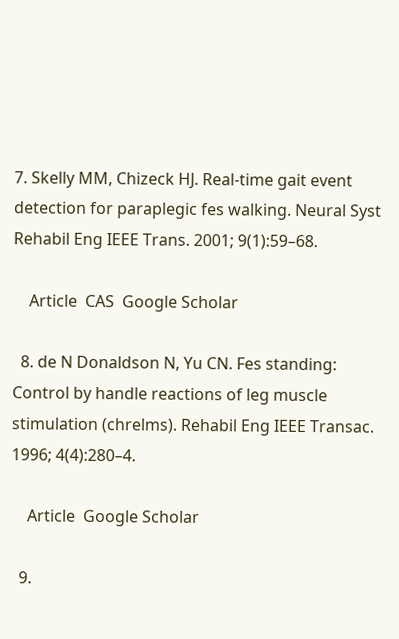7. Skelly MM, Chizeck HJ. Real-time gait event detection for paraplegic fes walking. Neural Syst Rehabil Eng IEEE Trans. 2001; 9(1):59–68.

    Article  CAS  Google Scholar

  8. de N Donaldson N, Yu CN. Fes standing: Control by handle reactions of leg muscle stimulation (chrelms). Rehabil Eng IEEE Transac. 1996; 4(4):280–4.

    Article  Google Scholar

  9.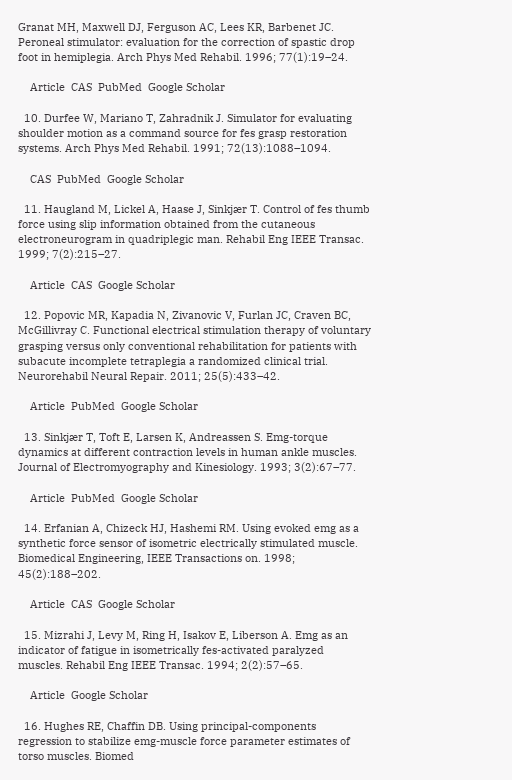Granat MH, Maxwell DJ, Ferguson AC, Lees KR, Barbenet JC. Peroneal stimulator: evaluation for the correction of spastic drop foot in hemiplegia. Arch Phys Med Rehabil. 1996; 77(1):19–24.

    Article  CAS  PubMed  Google Scholar

  10. Durfee W, Mariano T, Zahradnik J. Simulator for evaluating shoulder motion as a command source for fes grasp restoration systems. Arch Phys Med Rehabil. 1991; 72(13):1088–1094.

    CAS  PubMed  Google Scholar

  11. Haugland M, Lickel A, Haase J, Sinkjær T. Control of fes thumb force using slip information obtained from the cutaneous electroneurogram in quadriplegic man. Rehabil Eng IEEE Transac. 1999; 7(2):215–27.

    Article  CAS  Google Scholar

  12. Popovic MR, Kapadia N, Zivanovic V, Furlan JC, Craven BC, McGillivray C. Functional electrical stimulation therapy of voluntary grasping versus only conventional rehabilitation for patients with subacute incomplete tetraplegia a randomized clinical trial. Neurorehabil Neural Repair. 2011; 25(5):433–42.

    Article  PubMed  Google Scholar

  13. Sinkjær T, Toft E, Larsen K, Andreassen S. Emg-torque dynamics at different contraction levels in human ankle muscles. Journal of Electromyography and Kinesiology. 1993; 3(2):67–77.

    Article  PubMed  Google Scholar

  14. Erfanian A, Chizeck HJ, Hashemi RM. Using evoked emg as a synthetic force sensor of isometric electrically stimulated muscle. Biomedical Engineering, IEEE Transactions on. 1998; 45(2):188–202.

    Article  CAS  Google Scholar

  15. Mizrahi J, Levy M, Ring H, Isakov E, Liberson A. Emg as an indicator of fatigue in isometrically fes-activated paralyzed muscles. Rehabil Eng IEEE Transac. 1994; 2(2):57–65.

    Article  Google Scholar

  16. Hughes RE, Chaffin DB. Using principal-components regression to stabilize emg-muscle force parameter estimates of torso muscles. Biomed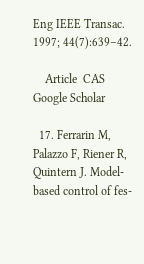Eng IEEE Transac. 1997; 44(7):639–42.

    Article  CAS  Google Scholar

  17. Ferrarin M, Palazzo F, Riener R, Quintern J. Model-based control of fes-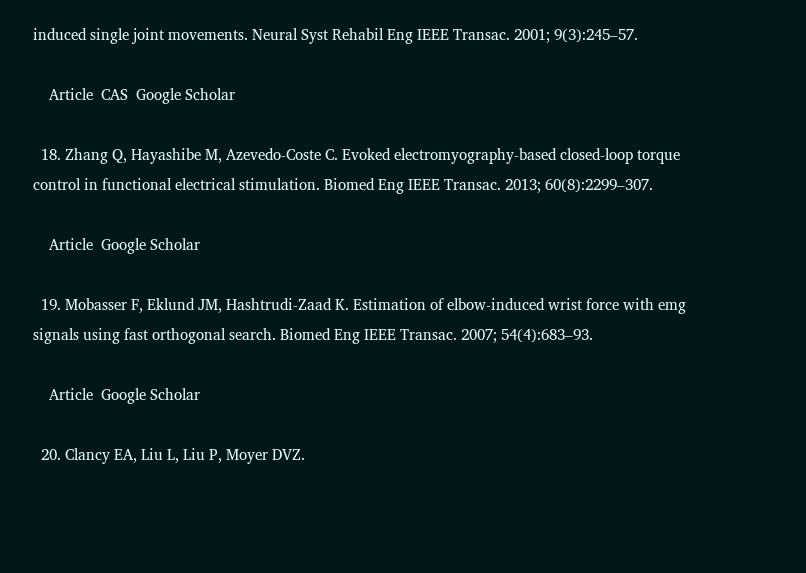induced single joint movements. Neural Syst Rehabil Eng IEEE Transac. 2001; 9(3):245–57.

    Article  CAS  Google Scholar

  18. Zhang Q, Hayashibe M, Azevedo-Coste C. Evoked electromyography-based closed-loop torque control in functional electrical stimulation. Biomed Eng IEEE Transac. 2013; 60(8):2299–307.

    Article  Google Scholar

  19. Mobasser F, Eklund JM, Hashtrudi-Zaad K. Estimation of elbow-induced wrist force with emg signals using fast orthogonal search. Biomed Eng IEEE Transac. 2007; 54(4):683–93.

    Article  Google Scholar

  20. Clancy EA, Liu L, Liu P, Moyer DVZ.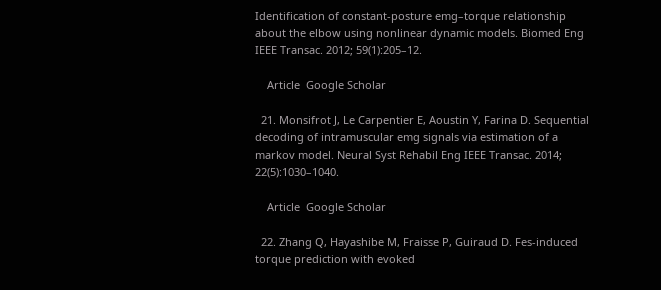Identification of constant-posture emg–torque relationship about the elbow using nonlinear dynamic models. Biomed Eng IEEE Transac. 2012; 59(1):205–12.

    Article  Google Scholar

  21. Monsifrot J, Le Carpentier E, Aoustin Y, Farina D. Sequential decoding of intramuscular emg signals via estimation of a markov model. Neural Syst Rehabil Eng IEEE Transac. 2014; 22(5):1030–1040.

    Article  Google Scholar

  22. Zhang Q, Hayashibe M, Fraisse P, Guiraud D. Fes-induced torque prediction with evoked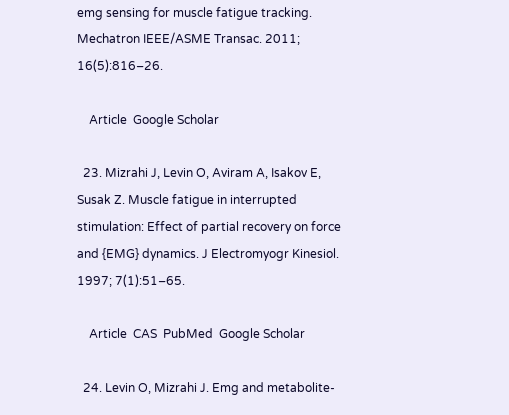emg sensing for muscle fatigue tracking. Mechatron IEEE/ASME Transac. 2011; 16(5):816–26.

    Article  Google Scholar

  23. Mizrahi J, Levin O, Aviram A, Isakov E, Susak Z. Muscle fatigue in interrupted stimulation: Effect of partial recovery on force and {EMG} dynamics. J Electromyogr Kinesiol. 1997; 7(1):51–65.

    Article  CAS  PubMed  Google Scholar

  24. Levin O, Mizrahi J. Emg and metabolite-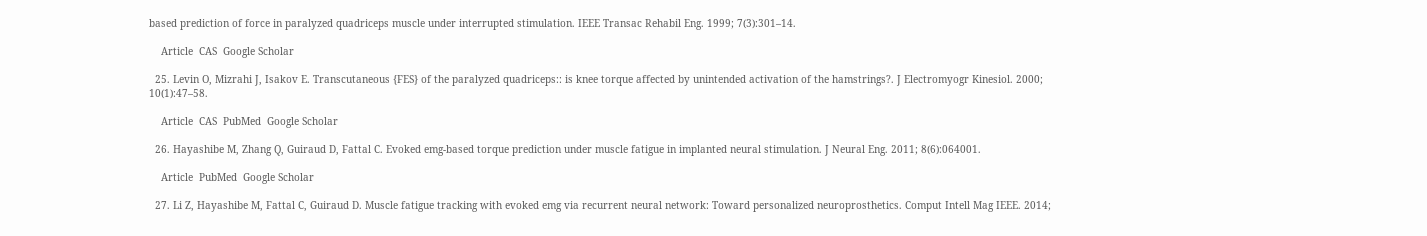based prediction of force in paralyzed quadriceps muscle under interrupted stimulation. IEEE Transac Rehabil Eng. 1999; 7(3):301–14.

    Article  CAS  Google Scholar

  25. Levin O, Mizrahi J, Isakov E. Transcutaneous {FES} of the paralyzed quadriceps:: is knee torque affected by unintended activation of the hamstrings?. J Electromyogr Kinesiol. 2000; 10(1):47–58.

    Article  CAS  PubMed  Google Scholar

  26. Hayashibe M, Zhang Q, Guiraud D, Fattal C. Evoked emg-based torque prediction under muscle fatigue in implanted neural stimulation. J Neural Eng. 2011; 8(6):064001.

    Article  PubMed  Google Scholar

  27. Li Z, Hayashibe M, Fattal C, Guiraud D. Muscle fatigue tracking with evoked emg via recurrent neural network: Toward personalized neuroprosthetics. Comput Intell Mag IEEE. 2014;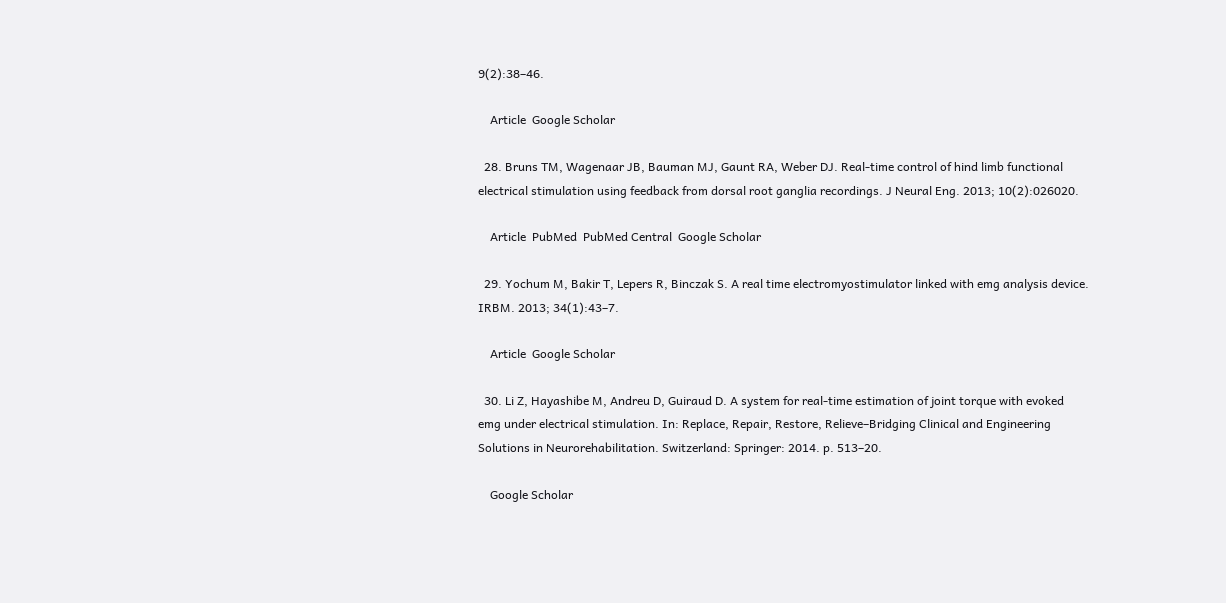9(2):38–46.

    Article  Google Scholar

  28. Bruns TM, Wagenaar JB, Bauman MJ, Gaunt RA, Weber DJ. Real-time control of hind limb functional electrical stimulation using feedback from dorsal root ganglia recordings. J Neural Eng. 2013; 10(2):026020.

    Article  PubMed  PubMed Central  Google Scholar

  29. Yochum M, Bakir T, Lepers R, Binczak S. A real time electromyostimulator linked with emg analysis device. IRBM. 2013; 34(1):43–7.

    Article  Google Scholar

  30. Li Z, Hayashibe M, Andreu D, Guiraud D. A system for real-time estimation of joint torque with evoked emg under electrical stimulation. In: Replace, Repair, Restore, Relieve–Bridging Clinical and Engineering Solutions in Neurorehabilitation. Switzerland: Springer: 2014. p. 513–20.

    Google Scholar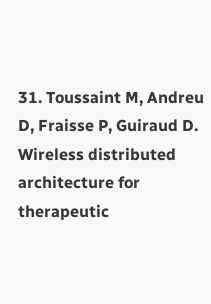31. Toussaint M, Andreu D, Fraisse P, Guiraud D. Wireless distributed architecture for therapeutic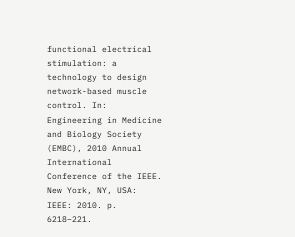functional electrical stimulation: a technology to design network-based muscle control. In: Engineering in Medicine and Biology Society (EMBC), 2010 Annual International Conference of the IEEE. New York, NY, USA: IEEE: 2010. p. 6218–221.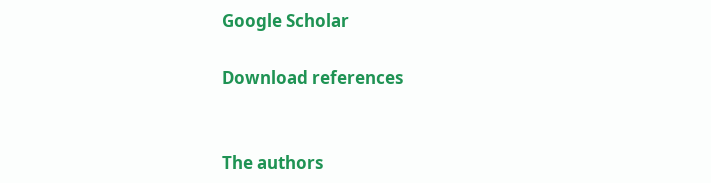Google Scholar

Download references


The authors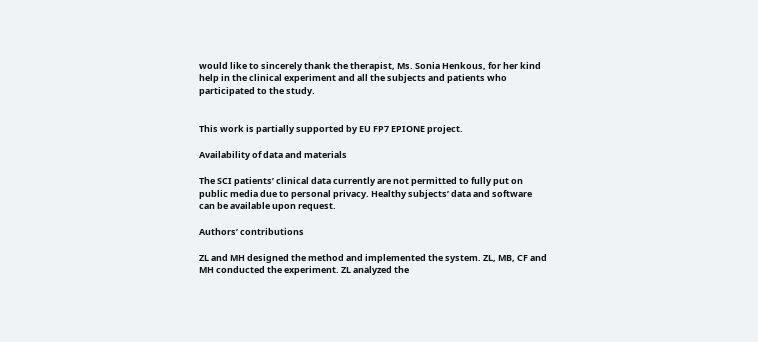would like to sincerely thank the therapist, Ms. Sonia Henkous, for her kind help in the clinical experiment and all the subjects and patients who participated to the study.


This work is partially supported by EU FP7 EPIONE project.

Availability of data and materials

The SCI patients’ clinical data currently are not permitted to fully put on public media due to personal privacy. Healthy subjects’ data and software can be available upon request.

Authors’ contributions

ZL and MH designed the method and implemented the system. ZL, MB, CF and MH conducted the experiment. ZL analyzed the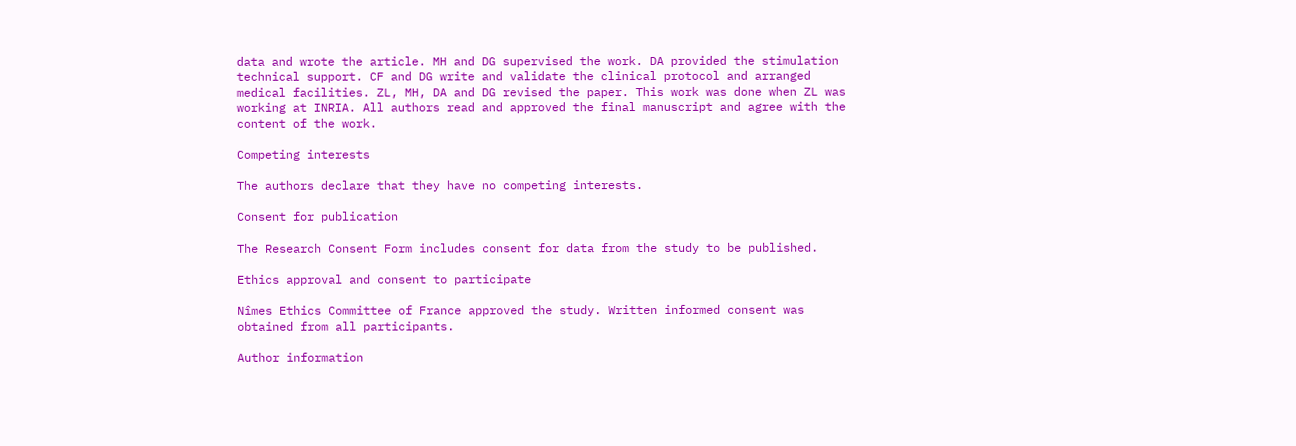data and wrote the article. MH and DG supervised the work. DA provided the stimulation technical support. CF and DG write and validate the clinical protocol and arranged medical facilities. ZL, MH, DA and DG revised the paper. This work was done when ZL was working at INRIA. All authors read and approved the final manuscript and agree with the content of the work.

Competing interests

The authors declare that they have no competing interests.

Consent for publication

The Research Consent Form includes consent for data from the study to be published.

Ethics approval and consent to participate

Nîmes Ethics Committee of France approved the study. Written informed consent was obtained from all participants.

Author information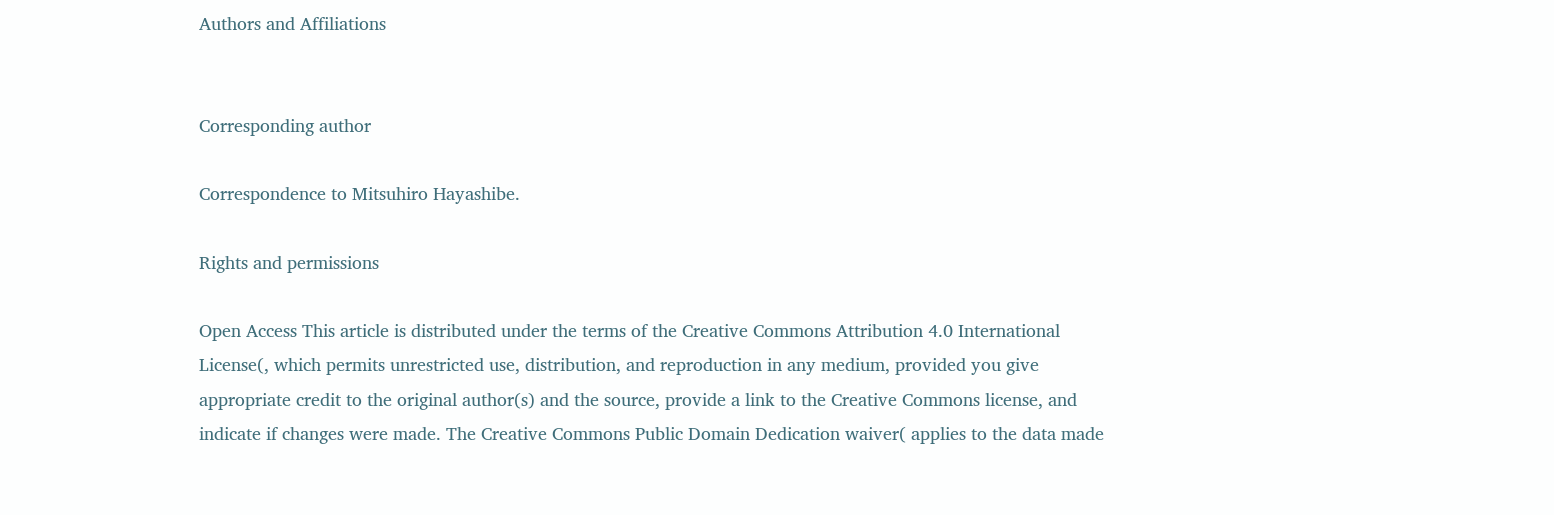Authors and Affiliations


Corresponding author

Correspondence to Mitsuhiro Hayashibe.

Rights and permissions

Open Access This article is distributed under the terms of the Creative Commons Attribution 4.0 International License(, which permits unrestricted use, distribution, and reproduction in any medium, provided you give appropriate credit to the original author(s) and the source, provide a link to the Creative Commons license, and indicate if changes were made. The Creative Commons Public Domain Dedication waiver( applies to the data made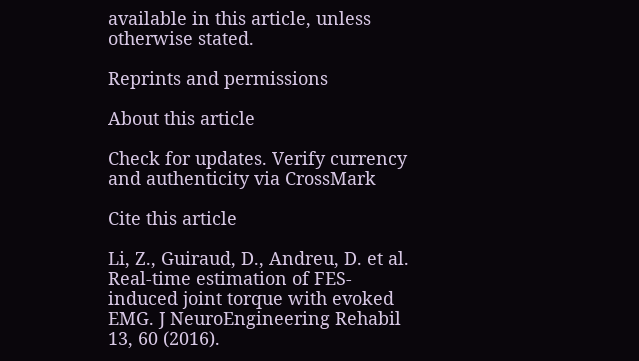available in this article, unless otherwise stated.

Reprints and permissions

About this article

Check for updates. Verify currency and authenticity via CrossMark

Cite this article

Li, Z., Guiraud, D., Andreu, D. et al. Real-time estimation of FES-induced joint torque with evoked EMG. J NeuroEngineering Rehabil 13, 60 (2016).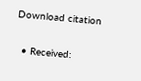Download citation

  • Received: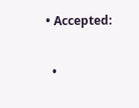• Accepted:

  •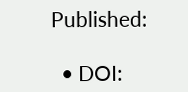Published:

  • DOI: